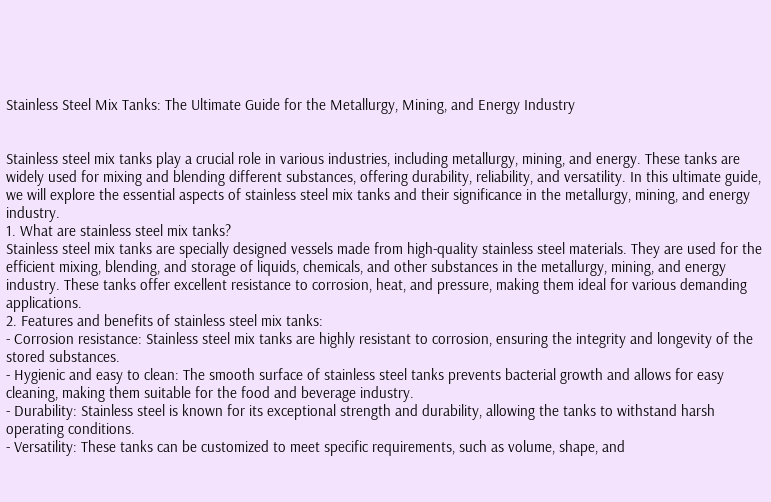Stainless Steel Mix Tanks: The Ultimate Guide for the Metallurgy, Mining, and Energy Industry


Stainless steel mix tanks play a crucial role in various industries, including metallurgy, mining, and energy. These tanks are widely used for mixing and blending different substances, offering durability, reliability, and versatility. In this ultimate guide, we will explore the essential aspects of stainless steel mix tanks and their significance in the metallurgy, mining, and energy industry.
1. What are stainless steel mix tanks?
Stainless steel mix tanks are specially designed vessels made from high-quality stainless steel materials. They are used for the efficient mixing, blending, and storage of liquids, chemicals, and other substances in the metallurgy, mining, and energy industry. These tanks offer excellent resistance to corrosion, heat, and pressure, making them ideal for various demanding applications.
2. Features and benefits of stainless steel mix tanks:
- Corrosion resistance: Stainless steel mix tanks are highly resistant to corrosion, ensuring the integrity and longevity of the stored substances.
- Hygienic and easy to clean: The smooth surface of stainless steel tanks prevents bacterial growth and allows for easy cleaning, making them suitable for the food and beverage industry.
- Durability: Stainless steel is known for its exceptional strength and durability, allowing the tanks to withstand harsh operating conditions.
- Versatility: These tanks can be customized to meet specific requirements, such as volume, shape, and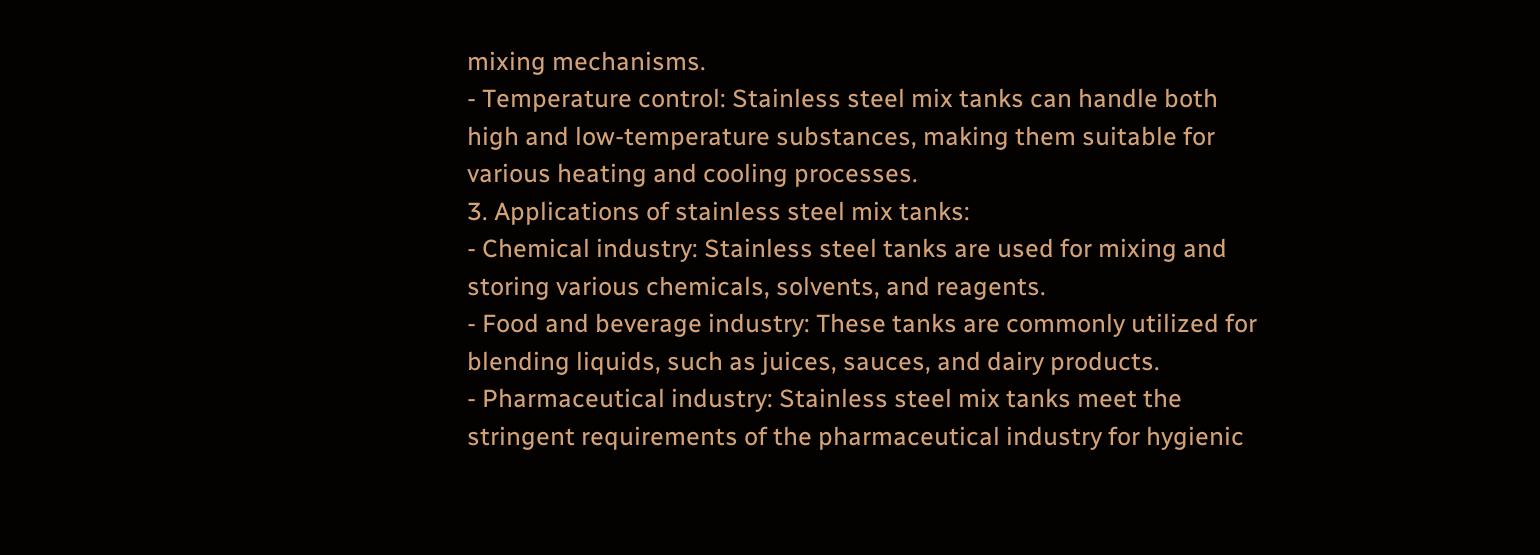mixing mechanisms.
- Temperature control: Stainless steel mix tanks can handle both high and low-temperature substances, making them suitable for various heating and cooling processes.
3. Applications of stainless steel mix tanks:
- Chemical industry: Stainless steel tanks are used for mixing and storing various chemicals, solvents, and reagents.
- Food and beverage industry: These tanks are commonly utilized for blending liquids, such as juices, sauces, and dairy products.
- Pharmaceutical industry: Stainless steel mix tanks meet the stringent requirements of the pharmaceutical industry for hygienic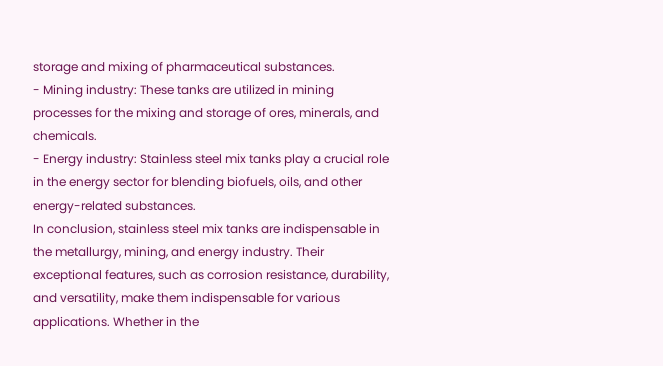storage and mixing of pharmaceutical substances.
- Mining industry: These tanks are utilized in mining processes for the mixing and storage of ores, minerals, and chemicals.
- Energy industry: Stainless steel mix tanks play a crucial role in the energy sector for blending biofuels, oils, and other energy-related substances.
In conclusion, stainless steel mix tanks are indispensable in the metallurgy, mining, and energy industry. Their exceptional features, such as corrosion resistance, durability, and versatility, make them indispensable for various applications. Whether in the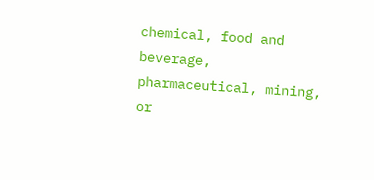chemical, food and beverage, pharmaceutical, mining, or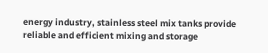energy industry, stainless steel mix tanks provide reliable and efficient mixing and storage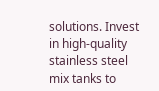solutions. Invest in high-quality stainless steel mix tanks to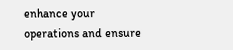enhance your operations and ensure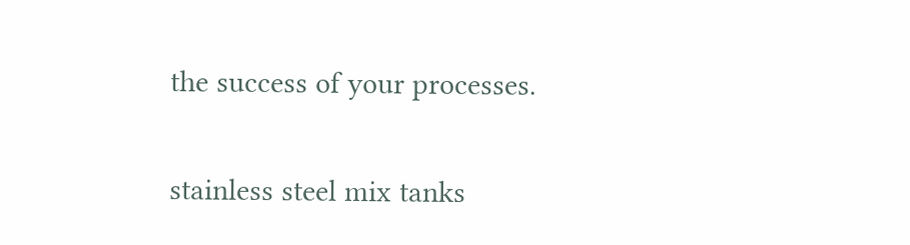the success of your processes.

stainless steel mix tanks